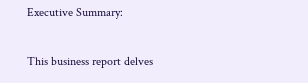Executive Summary:

This business report delves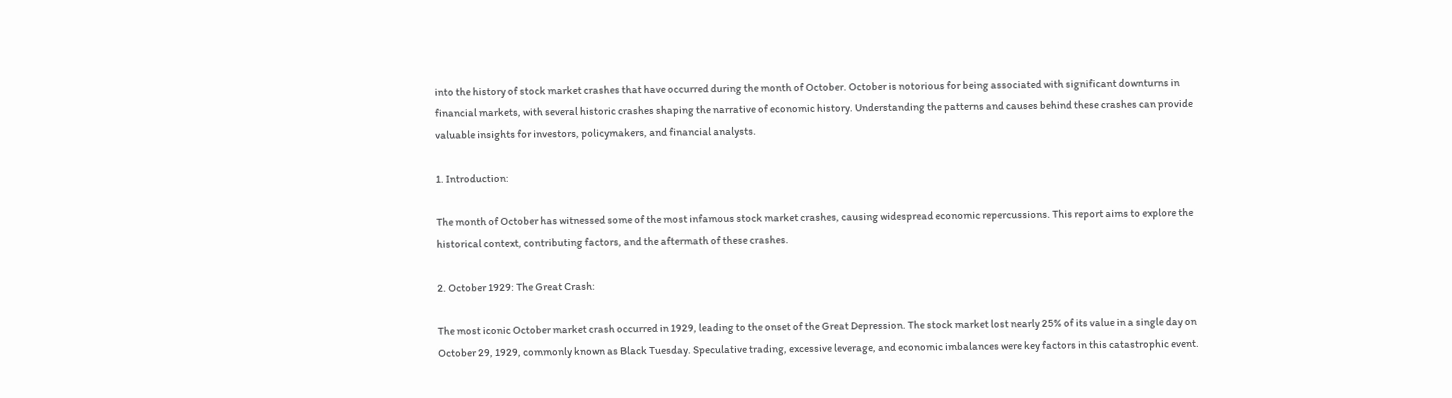into the history of stock market crashes that have occurred during the month of October. October is notorious for being associated with significant downturns in financial markets, with several historic crashes shaping the narrative of economic history. Understanding the patterns and causes behind these crashes can provide valuable insights for investors, policymakers, and financial analysts.

1. Introduction:

The month of October has witnessed some of the most infamous stock market crashes, causing widespread economic repercussions. This report aims to explore the historical context, contributing factors, and the aftermath of these crashes.

2. October 1929: The Great Crash:

The most iconic October market crash occurred in 1929, leading to the onset of the Great Depression. The stock market lost nearly 25% of its value in a single day on October 29, 1929, commonly known as Black Tuesday. Speculative trading, excessive leverage, and economic imbalances were key factors in this catastrophic event.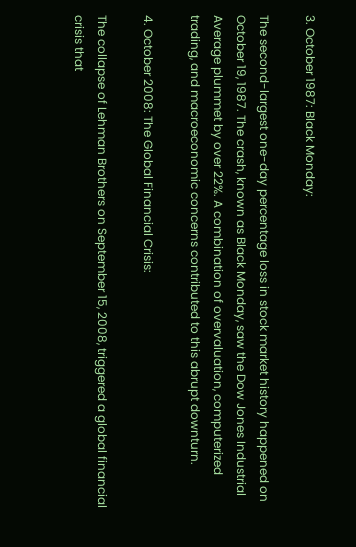3. October 1987: Black Monday:

The second-largest one-day percentage loss in stock market history happened on October 19, 1987. The crash, known as Black Monday, saw the Dow Jones Industrial Average plummet by over 22%. A combination of overvaluation, computerized trading, and macroeconomic concerns contributed to this abrupt downturn.

4. October 2008: The Global Financial Crisis:

The collapse of Lehman Brothers on September 15, 2008, triggered a global financial crisis that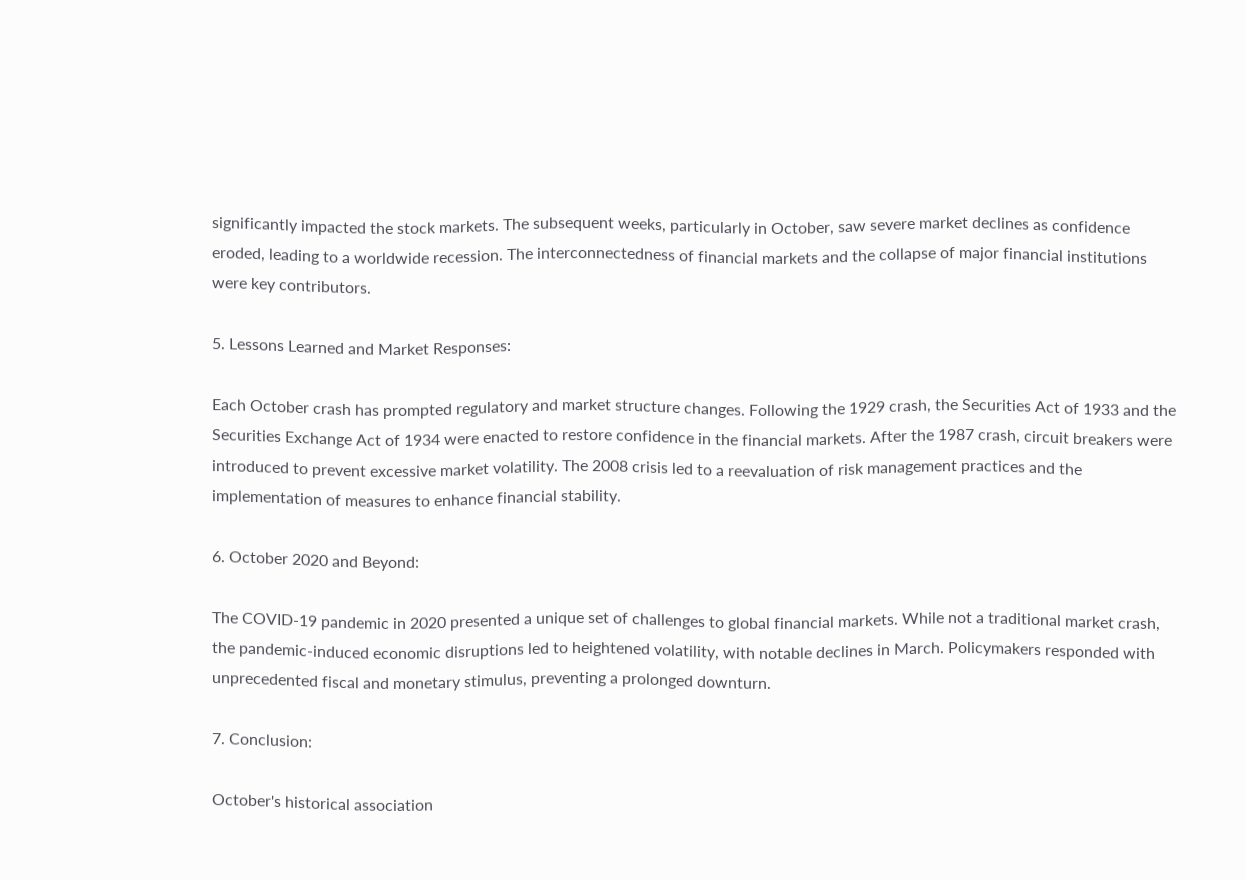significantly impacted the stock markets. The subsequent weeks, particularly in October, saw severe market declines as confidence eroded, leading to a worldwide recession. The interconnectedness of financial markets and the collapse of major financial institutions were key contributors.

5. Lessons Learned and Market Responses:

Each October crash has prompted regulatory and market structure changes. Following the 1929 crash, the Securities Act of 1933 and the Securities Exchange Act of 1934 were enacted to restore confidence in the financial markets. After the 1987 crash, circuit breakers were introduced to prevent excessive market volatility. The 2008 crisis led to a reevaluation of risk management practices and the implementation of measures to enhance financial stability.

6. October 2020 and Beyond:

The COVID-19 pandemic in 2020 presented a unique set of challenges to global financial markets. While not a traditional market crash, the pandemic-induced economic disruptions led to heightened volatility, with notable declines in March. Policymakers responded with unprecedented fiscal and monetary stimulus, preventing a prolonged downturn.

7. Conclusion:

October's historical association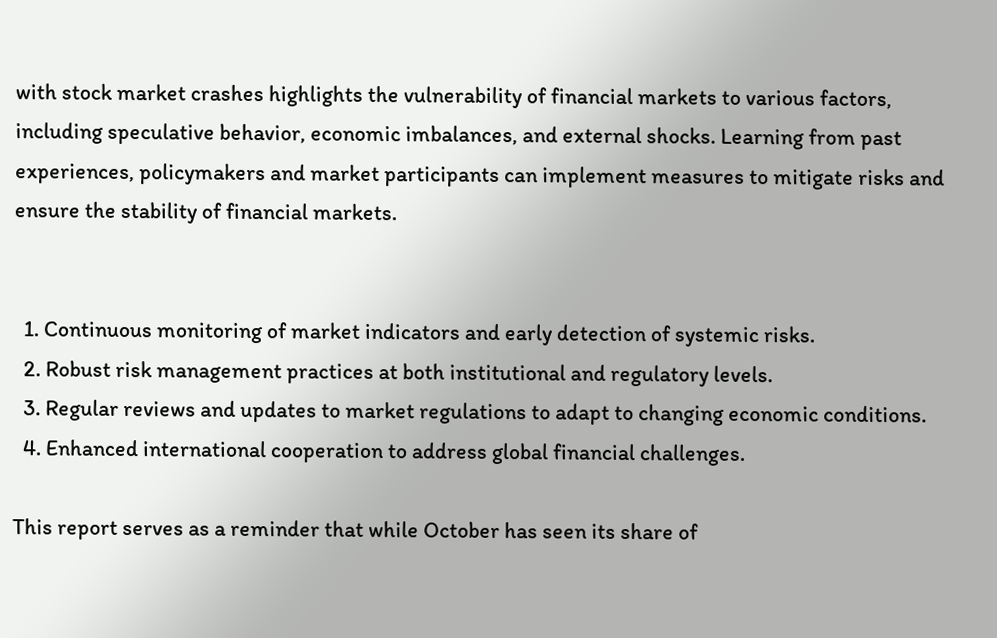with stock market crashes highlights the vulnerability of financial markets to various factors, including speculative behavior, economic imbalances, and external shocks. Learning from past experiences, policymakers and market participants can implement measures to mitigate risks and ensure the stability of financial markets.


  1. Continuous monitoring of market indicators and early detection of systemic risks.
  2. Robust risk management practices at both institutional and regulatory levels.
  3. Regular reviews and updates to market regulations to adapt to changing economic conditions.
  4. Enhanced international cooperation to address global financial challenges.

This report serves as a reminder that while October has seen its share of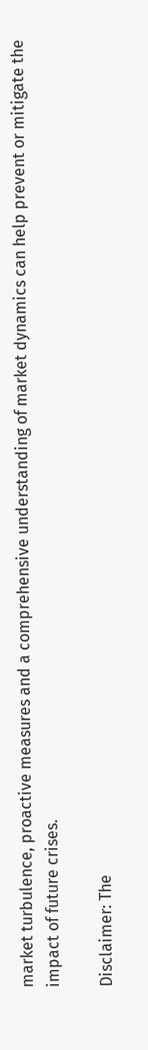market turbulence, proactive measures and a comprehensive understanding of market dynamics can help prevent or mitigate the impact of future crises.

Disclaimer: The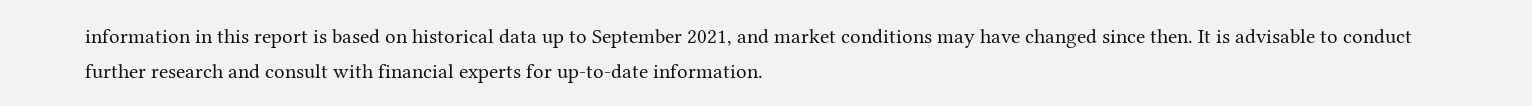information in this report is based on historical data up to September 2021, and market conditions may have changed since then. It is advisable to conduct further research and consult with financial experts for up-to-date information.